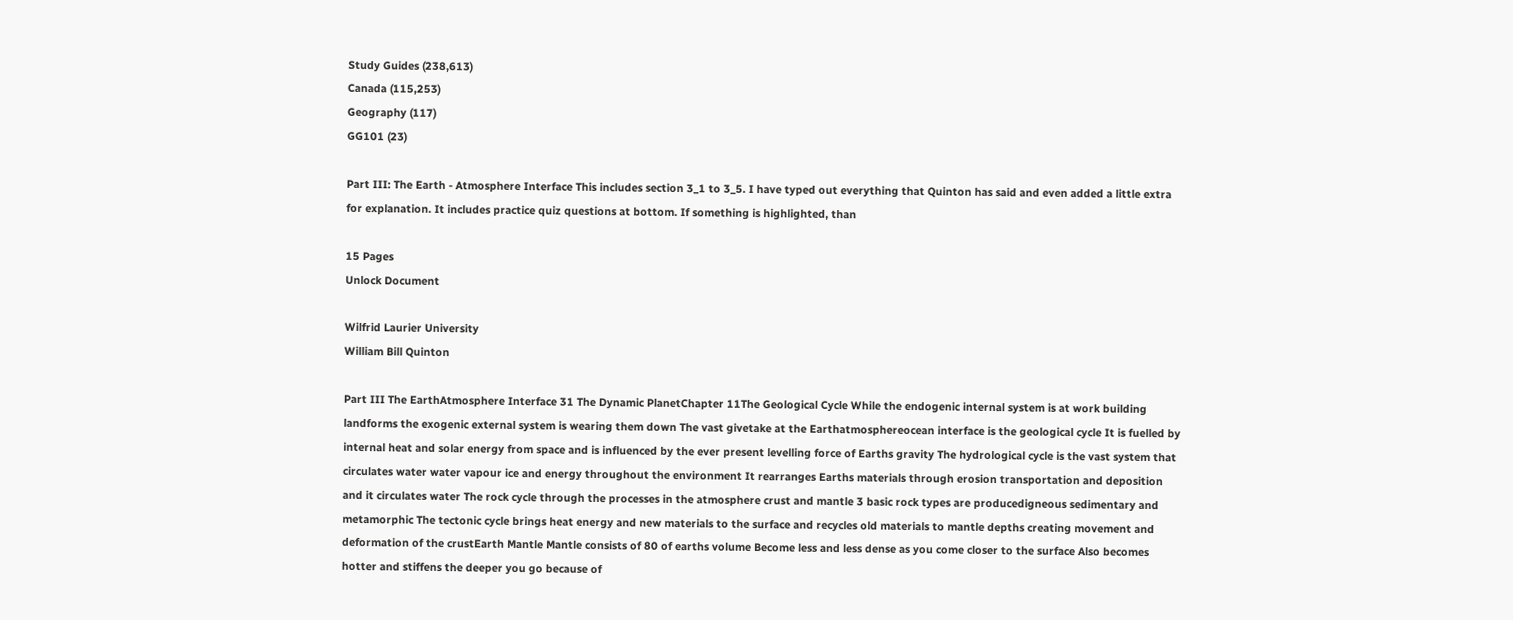Study Guides (238,613)
Canada (115,253)
Geography (117)
GG101 (23)

Part III: The Earth - Atmosphere Interface This includes section 3_1 to 3_5. I have typed out everything that Quinton has said and even added a little extra for explanation. It includes practice quiz questions at bottom. If something is highlighted, than

15 Pages
Unlock Document

Wilfrid Laurier University
William Bill Quinton

Part III The EarthAtmosphere Interface 31 The Dynamic PlanetChapter 11The Geological Cycle While the endogenic internal system is at work building landforms the exogenic external system is wearing them down The vast givetake at the Earthatmosphereocean interface is the geological cycle It is fuelled by internal heat and solar energy from space and is influenced by the ever present levelling force of Earths gravity The hydrological cycle is the vast system that circulates water water vapour ice and energy throughout the environment It rearranges Earths materials through erosion transportation and deposition and it circulates water The rock cycle through the processes in the atmosphere crust and mantle 3 basic rock types are producedigneous sedimentary and metamorphic The tectonic cycle brings heat energy and new materials to the surface and recycles old materials to mantle depths creating movement and deformation of the crustEarth Mantle Mantle consists of 80 of earths volume Become less and less dense as you come closer to the surface Also becomes hotter and stiffens the deeper you go because of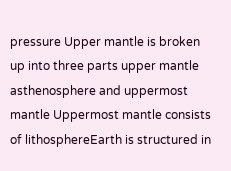pressure Upper mantle is broken up into three parts upper mantle asthenosphere and uppermost mantle Uppermost mantle consists of lithosphereEarth is structured in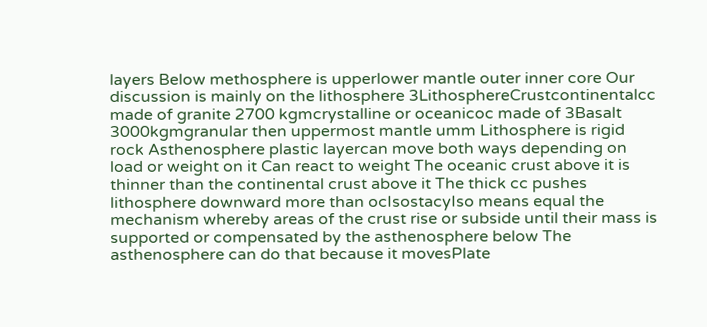layers Below methosphere is upperlower mantle outer inner core Our discussion is mainly on the lithosphere 3LithosphereCrustcontinentalcc made of granite 2700 kgmcrystalline or oceanicoc made of 3Basalt 3000kgmgranular then uppermost mantle umm Lithosphere is rigid rock Asthenosphere plastic layercan move both ways depending on load or weight on it Can react to weight The oceanic crust above it is thinner than the continental crust above it The thick cc pushes lithosphere downward more than ocIsostacyIso means equal the mechanism whereby areas of the crust rise or subside until their mass is supported or compensated by the asthenosphere below The asthenosphere can do that because it movesPlate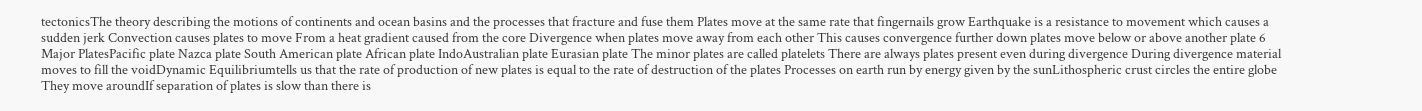tectonicsThe theory describing the motions of continents and ocean basins and the processes that fracture and fuse them Plates move at the same rate that fingernails grow Earthquake is a resistance to movement which causes a sudden jerk Convection causes plates to move From a heat gradient caused from the core Divergence when plates move away from each other This causes convergence further down plates move below or above another plate 6 Major PlatesPacific plate Nazca plate South American plate African plate IndoAustralian plate Eurasian plate The minor plates are called platelets There are always plates present even during divergence During divergence material moves to fill the voidDynamic Equilibriumtells us that the rate of production of new plates is equal to the rate of destruction of the plates Processes on earth run by energy given by the sunLithospheric crust circles the entire globe They move aroundIf separation of plates is slow than there is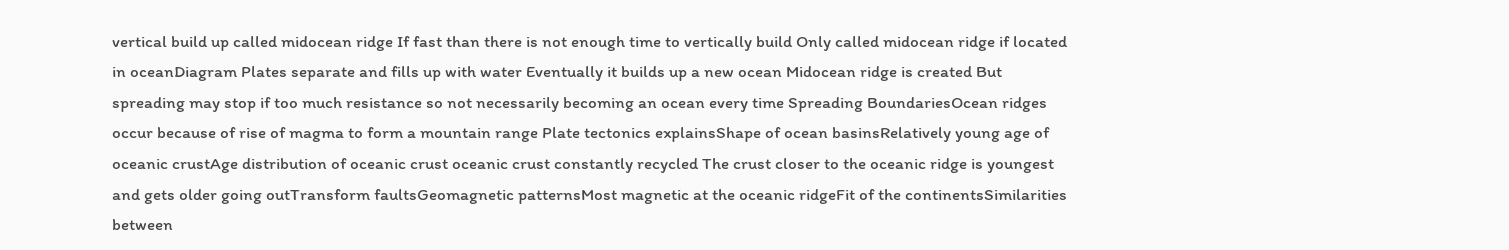vertical build up called midocean ridge If fast than there is not enough time to vertically build Only called midocean ridge if located in oceanDiagram Plates separate and fills up with water Eventually it builds up a new ocean Midocean ridge is created But spreading may stop if too much resistance so not necessarily becoming an ocean every time Spreading BoundariesOcean ridges occur because of rise of magma to form a mountain range Plate tectonics explainsShape of ocean basinsRelatively young age of oceanic crustAge distribution of oceanic crust oceanic crust constantly recycled The crust closer to the oceanic ridge is youngest and gets older going outTransform faultsGeomagnetic patternsMost magnetic at the oceanic ridgeFit of the continentsSimilarities between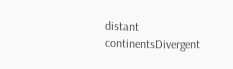distant continentsDivergent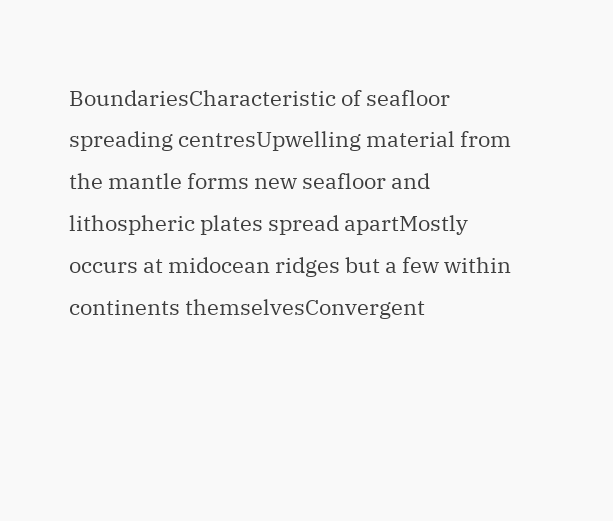BoundariesCharacteristic of seafloor spreading centresUpwelling material from the mantle forms new seafloor and lithospheric plates spread apartMostly occurs at midocean ridges but a few within continents themselvesConvergent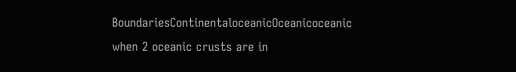BoundariesContinentaloceanicOceanicoceanic when 2 oceanic crusts are in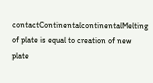contactContinentalcontinentalMelting of plate is equal to creation of new plate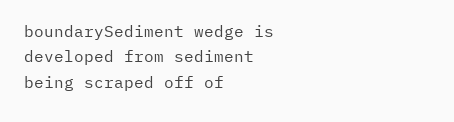boundarySediment wedge is developed from sediment being scraped off of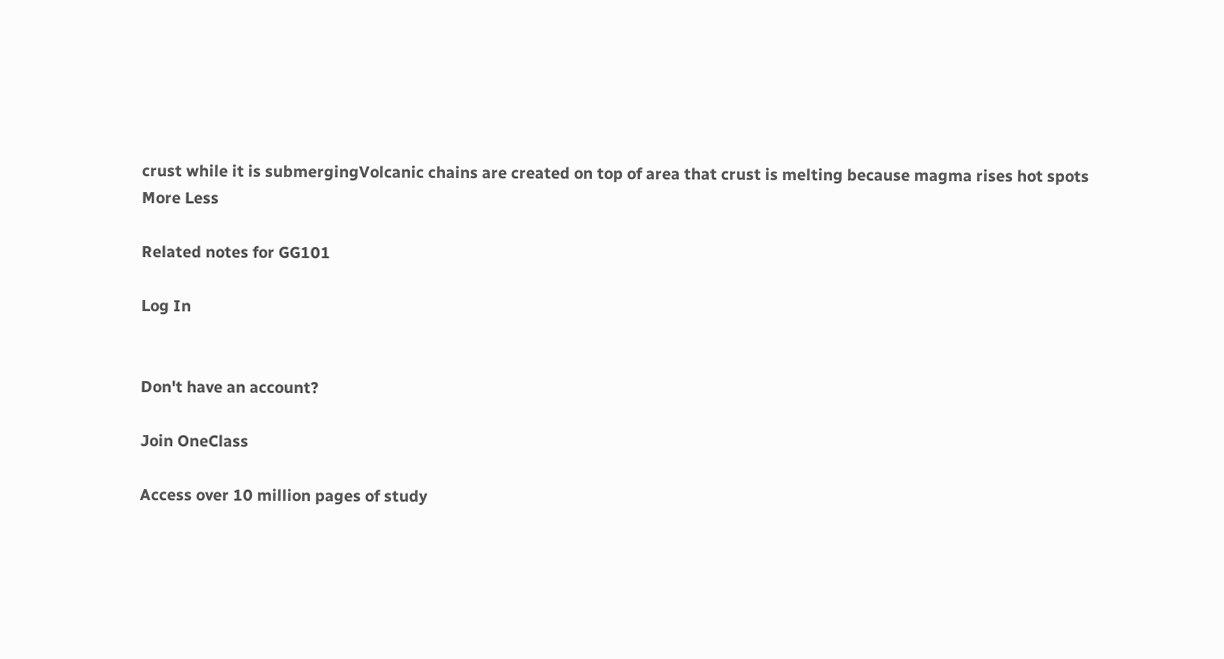crust while it is submergingVolcanic chains are created on top of area that crust is melting because magma rises hot spots
More Less

Related notes for GG101

Log In


Don't have an account?

Join OneClass

Access over 10 million pages of study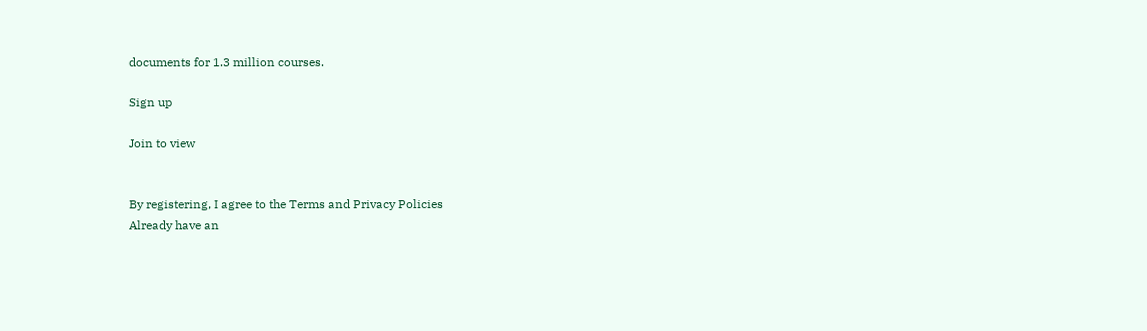documents for 1.3 million courses.

Sign up

Join to view


By registering, I agree to the Terms and Privacy Policies
Already have an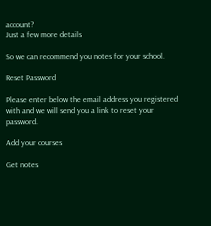account?
Just a few more details

So we can recommend you notes for your school.

Reset Password

Please enter below the email address you registered with and we will send you a link to reset your password.

Add your courses

Get notes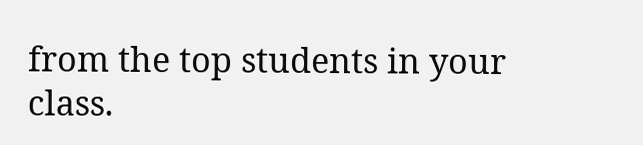from the top students in your class.